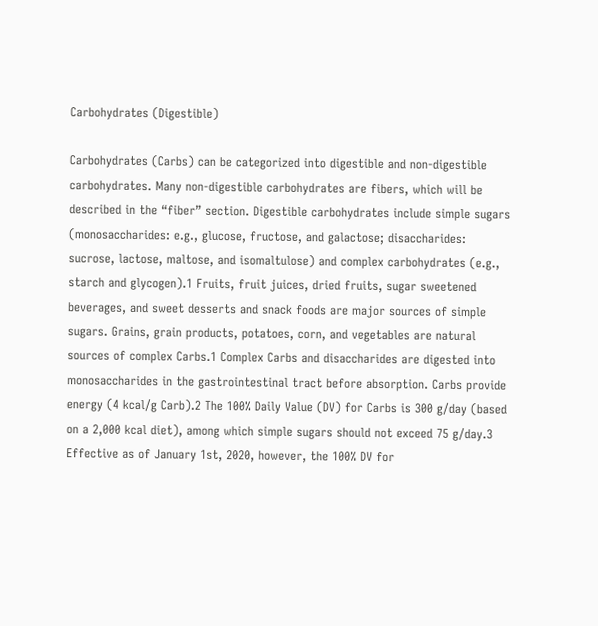Carbohydrates (Digestible)

Carbohydrates (Carbs) can be categorized into digestible and non-digestible carbohydrates. Many non-digestible carbohydrates are fibers, which will be described in the “fiber” section. Digestible carbohydrates include simple sugars (monosaccharides: e.g., glucose, fructose, and galactose; disaccharides: sucrose, lactose, maltose, and isomaltulose) and complex carbohydrates (e.g., starch and glycogen).1 Fruits, fruit juices, dried fruits, sugar sweetened beverages, and sweet desserts and snack foods are major sources of simple sugars. Grains, grain products, potatoes, corn, and vegetables are natural sources of complex Carbs.1 Complex Carbs and disaccharides are digested into monosaccharides in the gastrointestinal tract before absorption. Carbs provide energy (4 kcal/g Carb).2 The 100% Daily Value (DV) for Carbs is 300 g/day (based on a 2,000 kcal diet), among which simple sugars should not exceed 75 g/day.3 Effective as of January 1st, 2020, however, the 100% DV for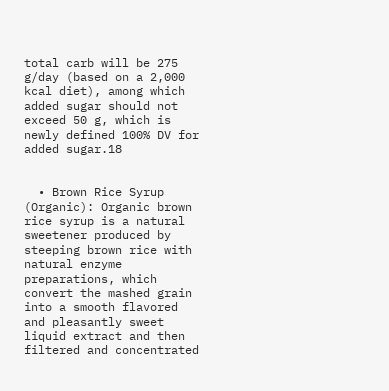total carb will be 275 g/day (based on a 2,000 kcal diet), among which added sugar should not exceed 50 g, which is newly defined 100% DV for added sugar.18


  • Brown Rice Syrup (Organic): Organic brown rice syrup is a natural sweetener produced by steeping brown rice with natural enzyme preparations, which convert the mashed grain into a smooth flavored and pleasantly sweet liquid extract and then filtered and concentrated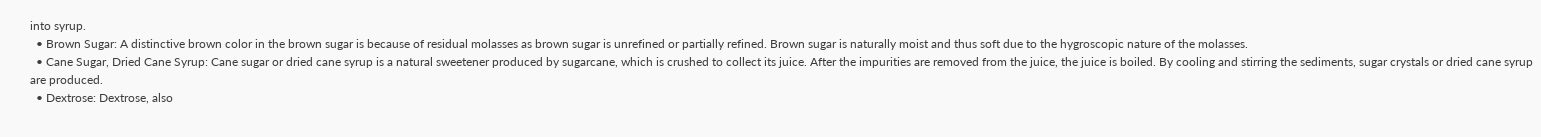into syrup.
  • Brown Sugar: A distinctive brown color in the brown sugar is because of residual molasses as brown sugar is unrefined or partially refined. Brown sugar is naturally moist and thus soft due to the hygroscopic nature of the molasses.
  • Cane Sugar, Dried Cane Syrup: Cane sugar or dried cane syrup is a natural sweetener produced by sugarcane, which is crushed to collect its juice. After the impurities are removed from the juice, the juice is boiled. By cooling and stirring the sediments, sugar crystals or dried cane syrup are produced.
  • Dextrose: Dextrose, also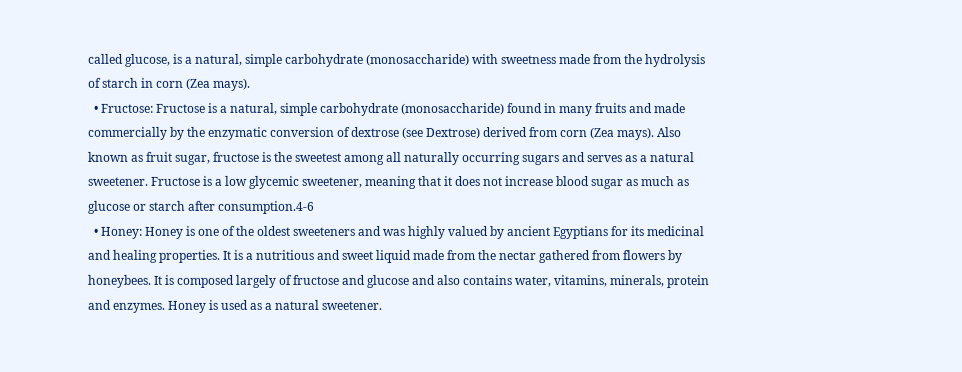called glucose, is a natural, simple carbohydrate (monosaccharide) with sweetness made from the hydrolysis of starch in corn (Zea mays).
  • Fructose: Fructose is a natural, simple carbohydrate (monosaccharide) found in many fruits and made commercially by the enzymatic conversion of dextrose (see Dextrose) derived from corn (Zea mays). Also known as fruit sugar, fructose is the sweetest among all naturally occurring sugars and serves as a natural sweetener. Fructose is a low glycemic sweetener, meaning that it does not increase blood sugar as much as glucose or starch after consumption.4-6
  • Honey: Honey is one of the oldest sweeteners and was highly valued by ancient Egyptians for its medicinal and healing properties. It is a nutritious and sweet liquid made from the nectar gathered from flowers by honeybees. It is composed largely of fructose and glucose and also contains water, vitamins, minerals, protein and enzymes. Honey is used as a natural sweetener.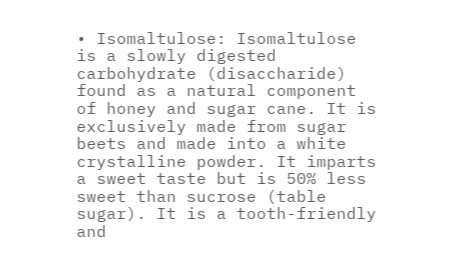• Isomaltulose: Isomaltulose is a slowly digested carbohydrate (disaccharide) found as a natural component of honey and sugar cane. It is exclusively made from sugar beets and made into a white crystalline powder. It imparts a sweet taste but is 50% less sweet than sucrose (table sugar). It is a tooth-friendly and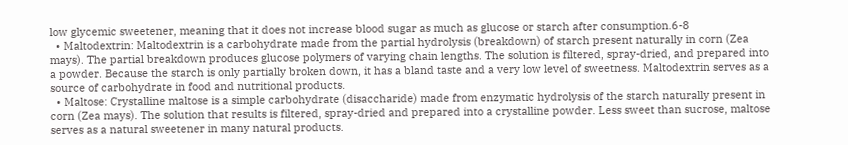low glycemic sweetener, meaning that it does not increase blood sugar as much as glucose or starch after consumption.6-8
  • Maltodextrin: Maltodextrin is a carbohydrate made from the partial hydrolysis (breakdown) of starch present naturally in corn (Zea mays). The partial breakdown produces glucose polymers of varying chain lengths. The solution is filtered, spray-dried, and prepared into a powder. Because the starch is only partially broken down, it has a bland taste and a very low level of sweetness. Maltodextrin serves as a source of carbohydrate in food and nutritional products.
  • Maltose: Crystalline maltose is a simple carbohydrate (disaccharide) made from enzymatic hydrolysis of the starch naturally present in corn (Zea mays). The solution that results is filtered, spray-dried and prepared into a crystalline powder. Less sweet than sucrose, maltose serves as a natural sweetener in many natural products.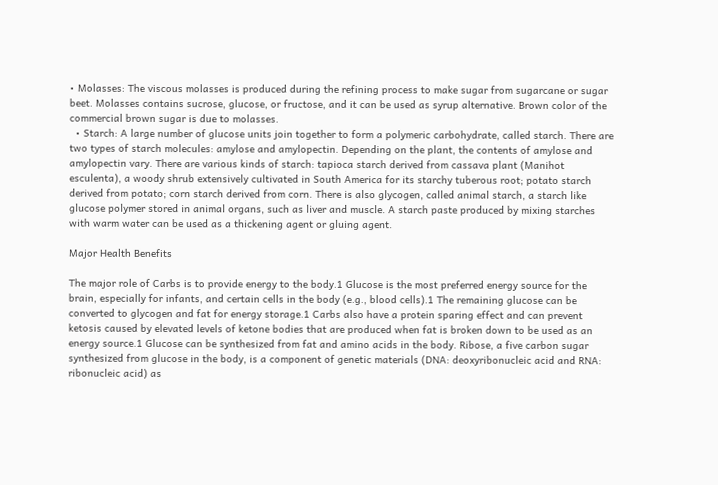• Molasses: The viscous molasses is produced during the refining process to make sugar from sugarcane or sugar beet. Molasses contains sucrose, glucose, or fructose, and it can be used as syrup alternative. Brown color of the commercial brown sugar is due to molasses.
  • Starch: A large number of glucose units join together to form a polymeric carbohydrate, called starch. There are two types of starch molecules: amylose and amylopectin. Depending on the plant, the contents of amylose and amylopectin vary. There are various kinds of starch: tapioca starch derived from cassava plant (Manihot esculenta), a woody shrub extensively cultivated in South America for its starchy tuberous root; potato starch derived from potato; corn starch derived from corn. There is also glycogen, called animal starch, a starch like glucose polymer stored in animal organs, such as liver and muscle. A starch paste produced by mixing starches with warm water can be used as a thickening agent or gluing agent.

Major Health Benefits

The major role of Carbs is to provide energy to the body.1 Glucose is the most preferred energy source for the brain, especially for infants, and certain cells in the body (e.g., blood cells).1 The remaining glucose can be converted to glycogen and fat for energy storage.1 Carbs also have a protein sparing effect and can prevent ketosis caused by elevated levels of ketone bodies that are produced when fat is broken down to be used as an energy source.1 Glucose can be synthesized from fat and amino acids in the body. Ribose, a five carbon sugar synthesized from glucose in the body, is a component of genetic materials (DNA: deoxyribonucleic acid and RNA: ribonucleic acid) as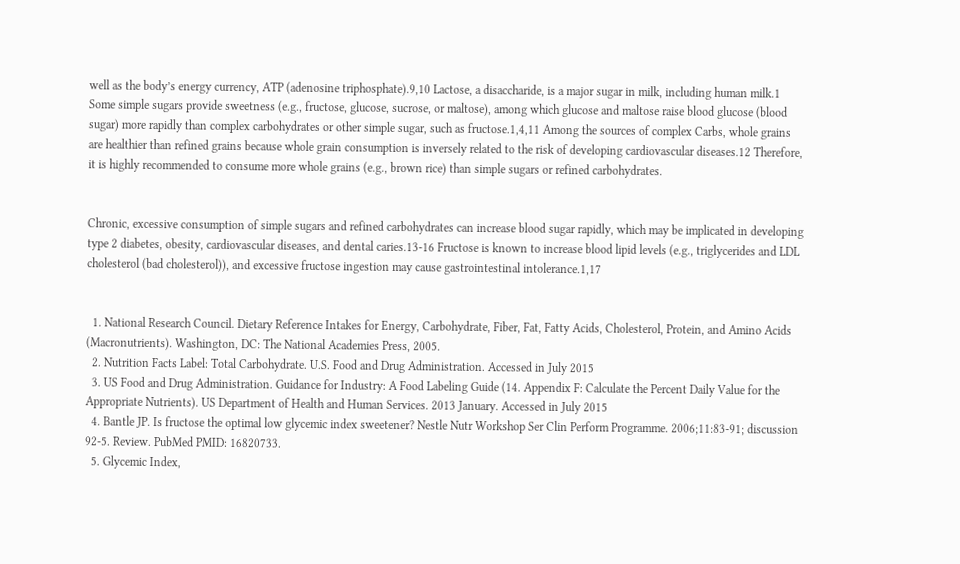well as the body’s energy currency, ATP (adenosine triphosphate).9,10 Lactose, a disaccharide, is a major sugar in milk, including human milk.1 Some simple sugars provide sweetness (e.g., fructose, glucose, sucrose, or maltose), among which glucose and maltose raise blood glucose (blood sugar) more rapidly than complex carbohydrates or other simple sugar, such as fructose.1,4,11 Among the sources of complex Carbs, whole grains are healthier than refined grains because whole grain consumption is inversely related to the risk of developing cardiovascular diseases.12 Therefore, it is highly recommended to consume more whole grains (e.g., brown rice) than simple sugars or refined carbohydrates.


Chronic, excessive consumption of simple sugars and refined carbohydrates can increase blood sugar rapidly, which may be implicated in developing type 2 diabetes, obesity, cardiovascular diseases, and dental caries.13-16 Fructose is known to increase blood lipid levels (e.g., triglycerides and LDL cholesterol (bad cholesterol)), and excessive fructose ingestion may cause gastrointestinal intolerance.1,17


  1. National Research Council. Dietary Reference Intakes for Energy, Carbohydrate, Fiber, Fat, Fatty Acids, Cholesterol, Protein, and Amino Acids (Macronutrients). Washington, DC: The National Academies Press, 2005.
  2. Nutrition Facts Label: Total Carbohydrate. U.S. Food and Drug Administration. Accessed in July 2015
  3. US Food and Drug Administration. Guidance for Industry: A Food Labeling Guide (14. Appendix F: Calculate the Percent Daily Value for the Appropriate Nutrients). US Department of Health and Human Services. 2013 January. Accessed in July 2015
  4. Bantle JP. Is fructose the optimal low glycemic index sweetener? Nestle Nutr Workshop Ser Clin Perform Programme. 2006;11:83-91; discussion 92-5. Review. PubMed PMID: 16820733.
  5. Glycemic Index,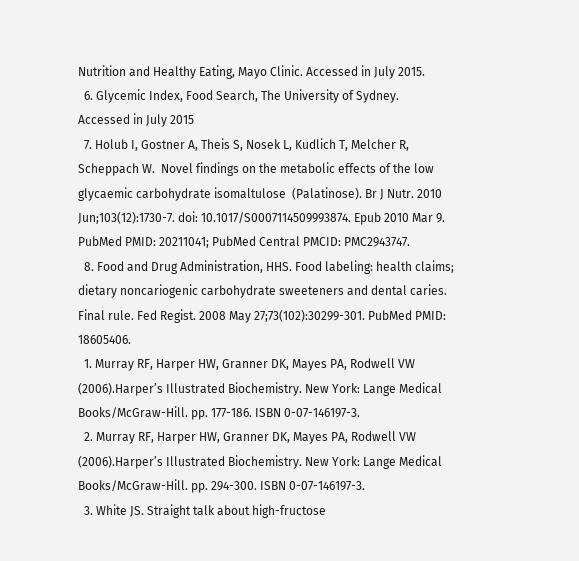Nutrition and Healthy Eating, Mayo Clinic. Accessed in July 2015.
  6. Glycemic Index, Food Search, The University of Sydney.  Accessed in July 2015
  7. Holub I, Gostner A, Theis S, Nosek L, Kudlich T, Melcher R, Scheppach W.  Novel findings on the metabolic effects of the low glycaemic carbohydrate isomaltulose  (Palatinose). Br J Nutr. 2010 Jun;103(12):1730-7. doi: 10.1017/S0007114509993874. Epub 2010 Mar 9. PubMed PMID: 20211041; PubMed Central PMCID: PMC2943747.
  8. Food and Drug Administration, HHS. Food labeling: health claims; dietary noncariogenic carbohydrate sweeteners and dental caries. Final rule. Fed Regist. 2008 May 27;73(102):30299-301. PubMed PMID: 18605406.
  1. Murray RF, Harper HW, Granner DK, Mayes PA, Rodwell VW (2006).Harper’s Illustrated Biochemistry. New York: Lange Medical Books/McGraw-Hill. pp. 177-186. ISBN 0-07-146197-3.
  2. Murray RF, Harper HW, Granner DK, Mayes PA, Rodwell VW (2006).Harper’s Illustrated Biochemistry. New York: Lange Medical Books/McGraw-Hill. pp. 294-300. ISBN 0-07-146197-3.
  3. White JS. Straight talk about high-fructose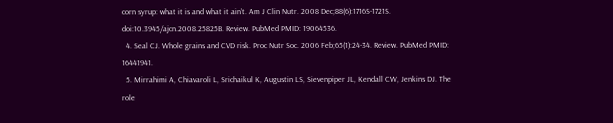corn syrup: what it is and what it ain’t. Am J Clin Nutr. 2008 Dec;88(6):1716S-1721S. doi:10.3945/ajcn.2008.25825B. Review. PubMed PMID: 19064536.
  4. Seal CJ. Whole grains and CVD risk. Proc Nutr Soc. 2006 Feb;65(1):24-34. Review. PubMed PMID: 16441941.
  5. Mirrahimi A, Chiavaroli L, Srichaikul K, Augustin LS, Sievenpiper JL, Kendall CW, Jenkins DJ. The role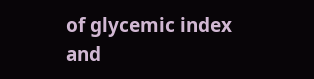of glycemic index and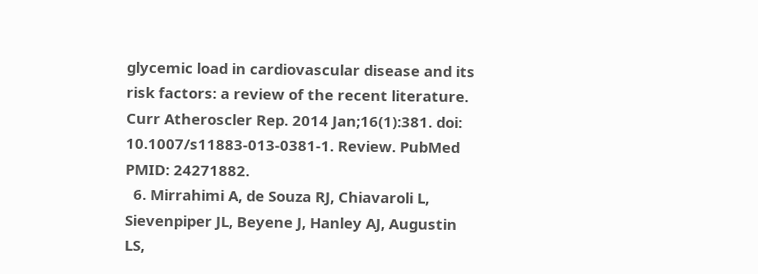glycemic load in cardiovascular disease and its risk factors: a review of the recent literature. Curr Atheroscler Rep. 2014 Jan;16(1):381. doi: 10.1007/s11883-013-0381-1. Review. PubMed PMID: 24271882.
  6. Mirrahimi A, de Souza RJ, Chiavaroli L, Sievenpiper JL, Beyene J, Hanley AJ, Augustin LS,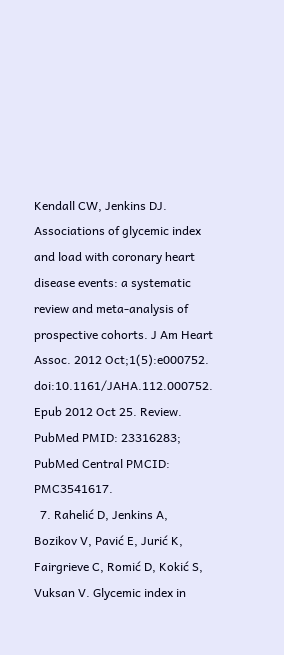Kendall CW, Jenkins DJ. Associations of glycemic index and load with coronary heart disease events: a systematic review and meta-analysis of prospective cohorts. J Am Heart Assoc. 2012 Oct;1(5):e000752. doi:10.1161/JAHA.112.000752. Epub 2012 Oct 25. Review. PubMed PMID: 23316283; PubMed Central PMCID: PMC3541617.
  7. Rahelić D, Jenkins A, Bozikov V, Pavić E, Jurić K, Fairgrieve C, Romić D, Kokić S, Vuksan V. Glycemic index in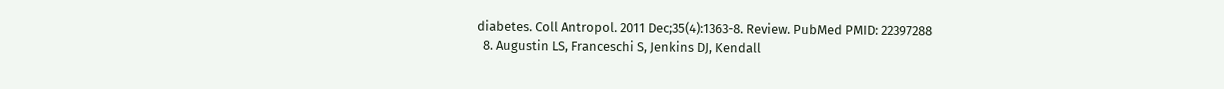diabetes. Coll Antropol. 2011 Dec;35(4):1363-8. Review. PubMed PMID: 22397288
  8. Augustin LS, Franceschi S, Jenkins DJ, Kendall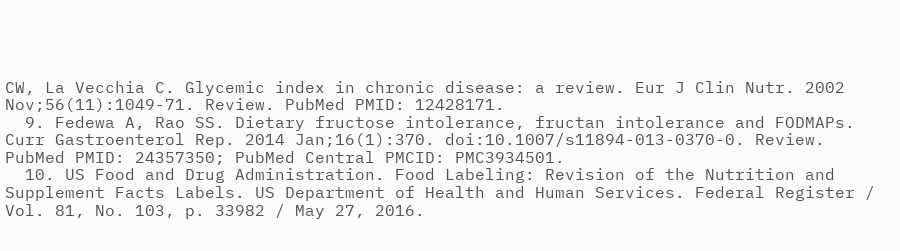CW, La Vecchia C. Glycemic index in chronic disease: a review. Eur J Clin Nutr. 2002 Nov;56(11):1049-71. Review. PubMed PMID: 12428171.
  9. Fedewa A, Rao SS. Dietary fructose intolerance, fructan intolerance and FODMAPs. Curr Gastroenterol Rep. 2014 Jan;16(1):370. doi:10.1007/s11894-013-0370-0. Review. PubMed PMID: 24357350; PubMed Central PMCID: PMC3934501.
  10. US Food and Drug Administration. Food Labeling: Revision of the Nutrition and Supplement Facts Labels. US Department of Health and Human Services. Federal Register / Vol. 81, No. 103, p. 33982 / May 27, 2016.